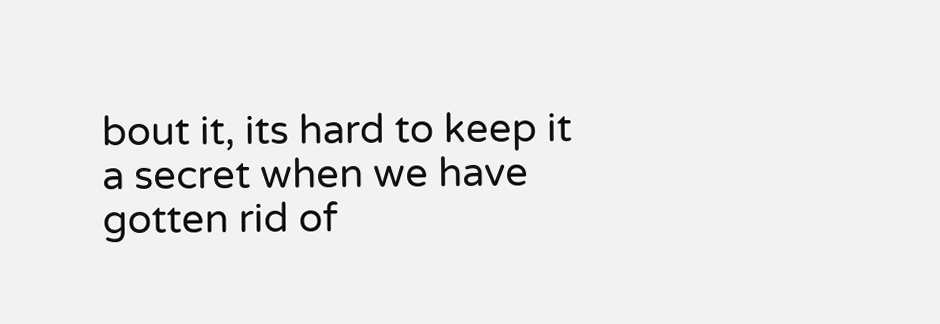bout it, its hard to keep it a secret when we have gotten rid of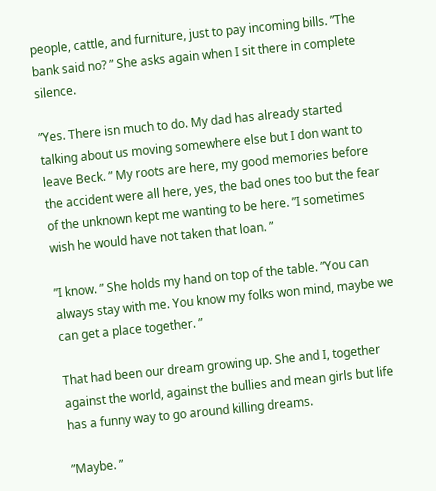people, cattle, and furniture, just to pay incoming bills. ”The bank said no? ” She asks again when I sit there in complete silence.

”Yes. There isn much to do. My dad has already started talking about us moving somewhere else but I don want to leave Beck. ” My roots are here, my good memories before the accident were all here, yes, the bad ones too but the fear of the unknown kept me wanting to be here. ”I sometimes wish he would have not taken that loan. ”

”I know. ” She holds my hand on top of the table. ”You can always stay with me. You know my folks won mind, maybe we can get a place together. ”

That had been our dream growing up. She and I, together against the world, against the bullies and mean girls but life has a funny way to go around killing dreams.

”Maybe. ”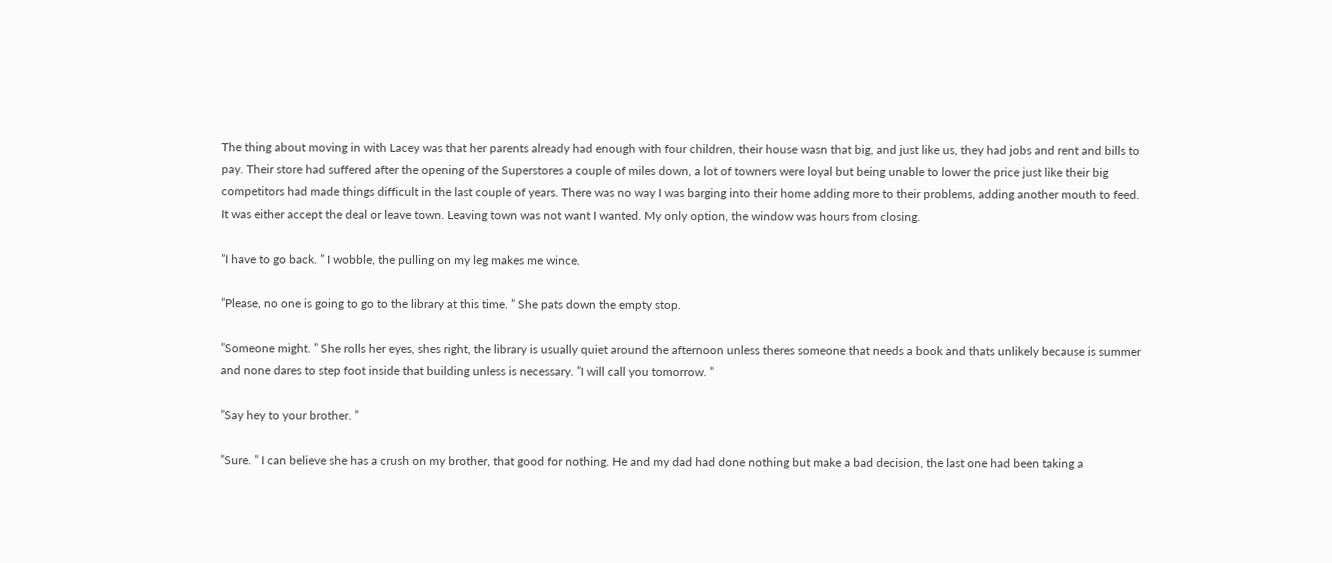The thing about moving in with Lacey was that her parents already had enough with four children, their house wasn that big, and just like us, they had jobs and rent and bills to pay. Their store had suffered after the opening of the Superstores a couple of miles down, a lot of towners were loyal but being unable to lower the price just like their big competitors had made things difficult in the last couple of years. There was no way I was barging into their home adding more to their problems, adding another mouth to feed. It was either accept the deal or leave town. Leaving town was not want I wanted. My only option, the window was hours from closing.

”I have to go back. ” I wobble, the pulling on my leg makes me wince.

”Please, no one is going to go to the library at this time. ” She pats down the empty stop.

”Someone might. ” She rolls her eyes, shes right, the library is usually quiet around the afternoon unless theres someone that needs a book and thats unlikely because is summer and none dares to step foot inside that building unless is necessary. ”I will call you tomorrow. ”

”Say hey to your brother. ”

”Sure. ” I can believe she has a crush on my brother, that good for nothing. He and my dad had done nothing but make a bad decision, the last one had been taking a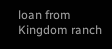loan from Kingdom ranch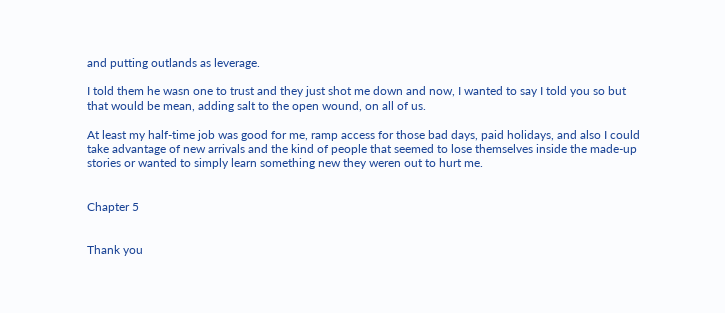and putting outlands as leverage.

I told them he wasn one to trust and they just shot me down and now, I wanted to say I told you so but that would be mean, adding salt to the open wound, on all of us.

At least my half-time job was good for me, ramp access for those bad days, paid holidays, and also I could take advantage of new arrivals and the kind of people that seemed to lose themselves inside the made-up stories or wanted to simply learn something new they weren out to hurt me.


Chapter 5


Thank you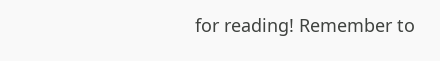for reading! Remember to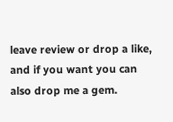leave review or drop a like, and if you want you can also drop me a gem.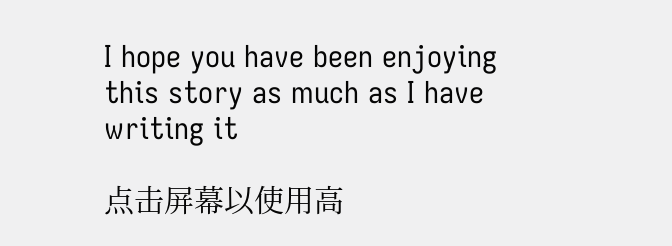I hope you have been enjoying this story as much as I have writing it

点击屏幕以使用高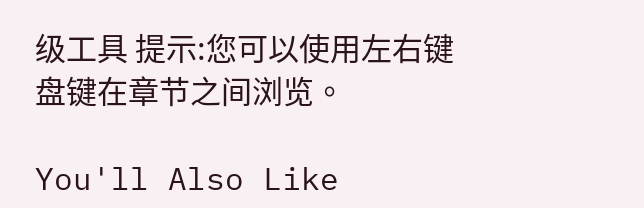级工具 提示:您可以使用左右键盘键在章节之间浏览。

You'll Also Like